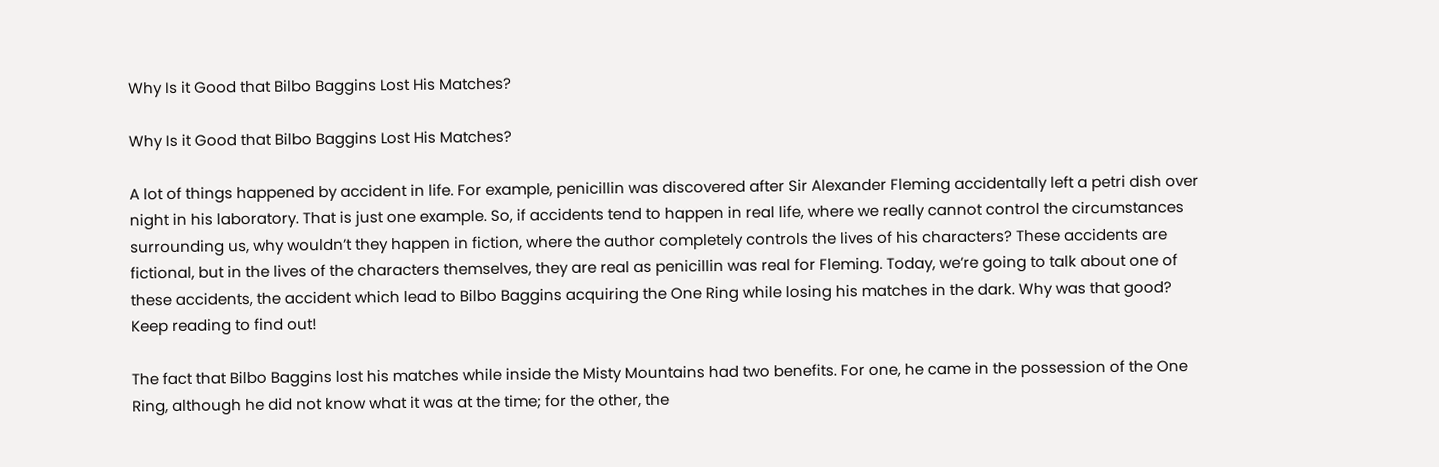Why Is it Good that Bilbo Baggins Lost His Matches?

Why Is it Good that Bilbo Baggins Lost His Matches?

A lot of things happened by accident in life. For example, penicillin was discovered after Sir Alexander Fleming accidentally left a petri dish over night in his laboratory. That is just one example. So, if accidents tend to happen in real life, where we really cannot control the circumstances surrounding us, why wouldn’t they happen in fiction, where the author completely controls the lives of his characters? These accidents are fictional, but in the lives of the characters themselves, they are real as penicillin was real for Fleming. Today, we’re going to talk about one of these accidents, the accident which lead to Bilbo Baggins acquiring the One Ring while losing his matches in the dark. Why was that good? Keep reading to find out!

The fact that Bilbo Baggins lost his matches while inside the Misty Mountains had two benefits. For one, he came in the possession of the One Ring, although he did not know what it was at the time; for the other, the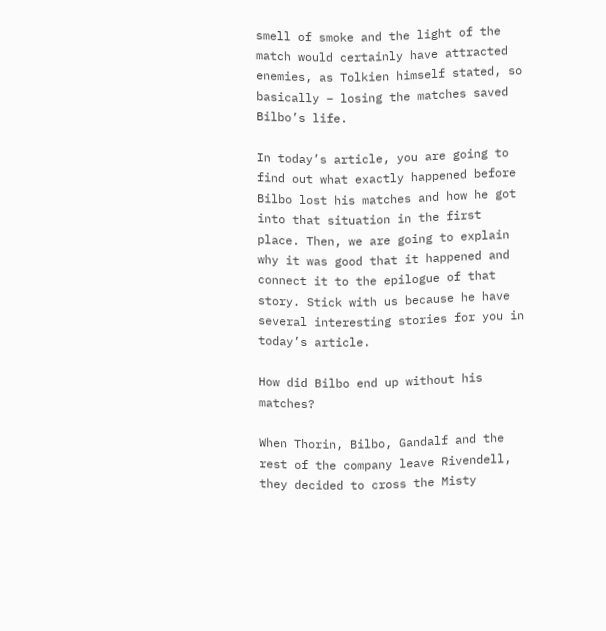smell of smoke and the light of the match would certainly have attracted enemies, as Tolkien himself stated, so basically – losing the matches saved Bilbo’s life.

In today’s article, you are going to find out what exactly happened before Bilbo lost his matches and how he got into that situation in the first place. Then, we are going to explain why it was good that it happened and connect it to the epilogue of that story. Stick with us because he have several interesting stories for you in today’s article.

How did Bilbo end up without his matches?

When Thorin, Bilbo, Gandalf and the rest of the company leave Rivendell, they decided to cross the Misty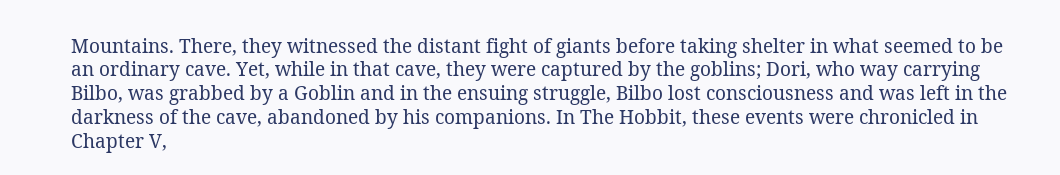Mountains. There, they witnessed the distant fight of giants before taking shelter in what seemed to be an ordinary cave. Yet, while in that cave, they were captured by the goblins; Dori, who way carrying Bilbo, was grabbed by a Goblin and in the ensuing struggle, Bilbo lost consciousness and was left in the darkness of the cave, abandoned by his companions. In The Hobbit, these events were chronicled in Chapter V,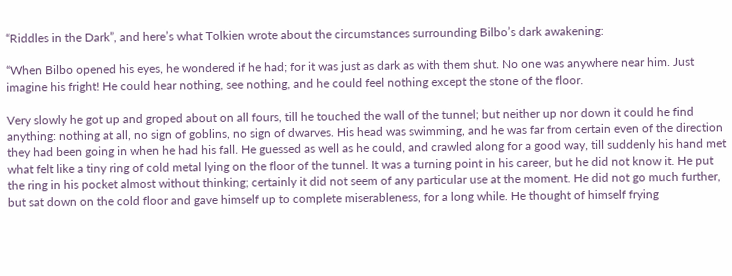“Riddles in the Dark”, and here’s what Tolkien wrote about the circumstances surrounding Bilbo’s dark awakening:

“When Bilbo opened his eyes, he wondered if he had; for it was just as dark as with them shut. No one was anywhere near him. Just imagine his fright! He could hear nothing, see nothing, and he could feel nothing except the stone of the floor.

Very slowly he got up and groped about on all fours, till he touched the wall of the tunnel; but neither up nor down it could he find anything: nothing at all, no sign of goblins, no sign of dwarves. His head was swimming, and he was far from certain even of the direction they had been going in when he had his fall. He guessed as well as he could, and crawled along for a good way, till suddenly his hand met what felt like a tiny ring of cold metal lying on the floor of the tunnel. It was a turning point in his career, but he did not know it. He put the ring in his pocket almost without thinking; certainly it did not seem of any particular use at the moment. He did not go much further, but sat down on the cold floor and gave himself up to complete miserableness, for a long while. He thought of himself frying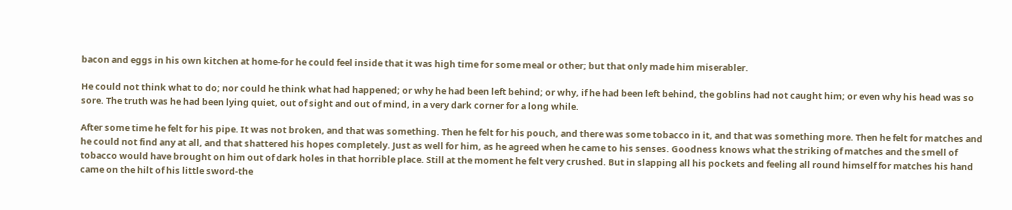bacon and eggs in his own kitchen at home-for he could feel inside that it was high time for some meal or other; but that only made him miserabler.

He could not think what to do; nor could he think what had happened; or why he had been left behind; or why, if he had been left behind, the goblins had not caught him; or even why his head was so sore. The truth was he had been lying quiet, out of sight and out of mind, in a very dark corner for a long while.

After some time he felt for his pipe. It was not broken, and that was something. Then he felt for his pouch, and there was some tobacco in it, and that was something more. Then he felt for matches and he could not find any at all, and that shattered his hopes completely. Just as well for him, as he agreed when he came to his senses. Goodness knows what the striking of matches and the smell of tobacco would have brought on him out of dark holes in that horrible place. Still at the moment he felt very crushed. But in slapping all his pockets and feeling all round himself for matches his hand came on the hilt of his little sword-the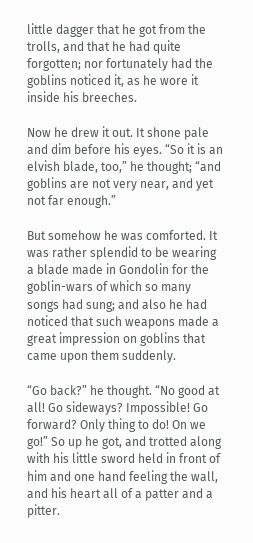little dagger that he got from the trolls, and that he had quite forgotten; nor fortunately had the goblins noticed it, as he wore it inside his breeches.

Now he drew it out. It shone pale and dim before his eyes. “So it is an elvish blade, too,” he thought; “and goblins are not very near, and yet not far enough.”

But somehow he was comforted. It was rather splendid to be wearing a blade made in Gondolin for the goblin-wars of which so many songs had sung; and also he had noticed that such weapons made a great impression on goblins that came upon them suddenly.

“Go back?” he thought. “No good at all! Go sideways? Impossible! Go forward? Only thing to do! On we go!” So up he got, and trotted along with his little sword held in front of him and one hand feeling the wall, and his heart all of a patter and a pitter.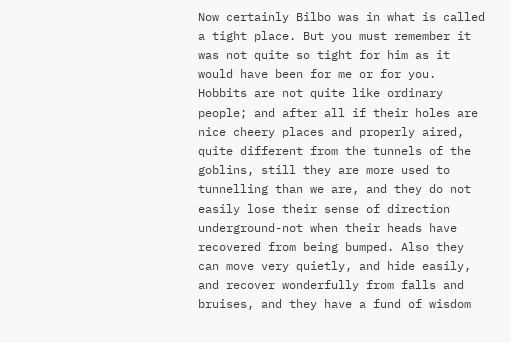Now certainly Bilbo was in what is called a tight place. But you must remember it was not quite so tight for him as it would have been for me or for you. Hobbits are not quite like ordinary people; and after all if their holes are nice cheery places and properly aired, quite different from the tunnels of the goblins, still they are more used to tunnelling than we are, and they do not easily lose their sense of direction underground-not when their heads have recovered from being bumped. Also they can move very quietly, and hide easily, and recover wonderfully from falls and bruises, and they have a fund of wisdom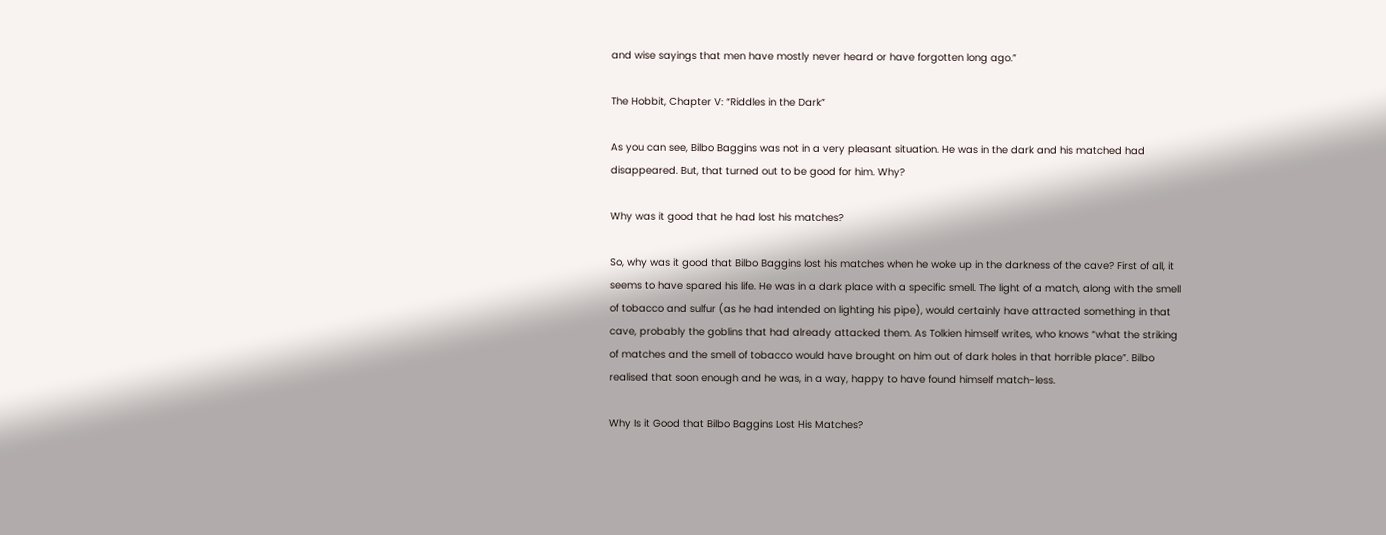and wise sayings that men have mostly never heard or have forgotten long ago.”

The Hobbit, Chapter V: “Riddles in the Dark”

As you can see, Bilbo Baggins was not in a very pleasant situation. He was in the dark and his matched had disappeared. But, that turned out to be good for him. Why?

Why was it good that he had lost his matches?

So, why was it good that Bilbo Baggins lost his matches when he woke up in the darkness of the cave? First of all, it seems to have spared his life. He was in a dark place with a specific smell. The light of a match, along with the smell of tobacco and sulfur (as he had intended on lighting his pipe), would certainly have attracted something in that cave, probably the goblins that had already attacked them. As Tolkien himself writes, who knows “what the striking of matches and the smell of tobacco would have brought on him out of dark holes in that horrible place”. Bilbo realised that soon enough and he was, in a way, happy to have found himself match-less.

Why Is it Good that Bilbo Baggins Lost His Matches?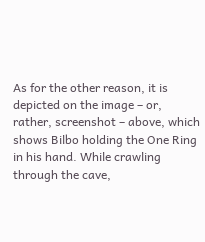As for the other reason, it is depicted on the image – or, rather, screenshot – above, which shows Bilbo holding the One Ring in his hand. While crawling through the cave,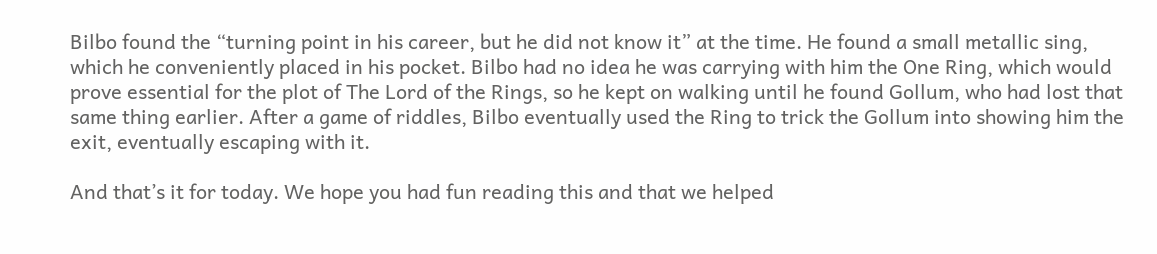Bilbo found the “turning point in his career, but he did not know it” at the time. He found a small metallic sing, which he conveniently placed in his pocket. Bilbo had no idea he was carrying with him the One Ring, which would prove essential for the plot of The Lord of the Rings, so he kept on walking until he found Gollum, who had lost that same thing earlier. After a game of riddles, Bilbo eventually used the Ring to trick the Gollum into showing him the exit, eventually escaping with it.

And that’s it for today. We hope you had fun reading this and that we helped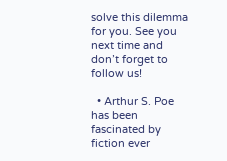solve this dilemma for you. See you next time and don’t forget to follow us!

  • Arthur S. Poe has been fascinated by fiction ever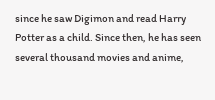since he saw Digimon and read Harry Potter as a child. Since then, he has seen several thousand movies and anime,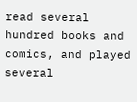read several hundred books and comics, and played several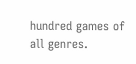hundred games of all genres.